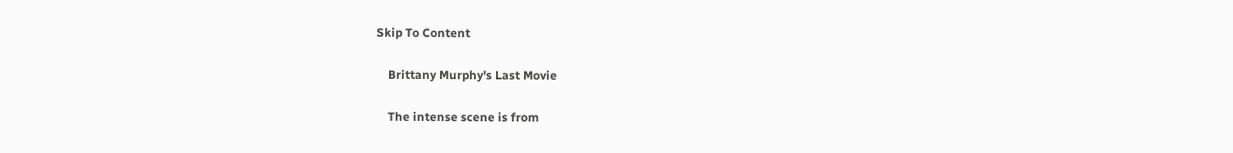Skip To Content

    Brittany Murphy's Last Movie

    The intense scene is from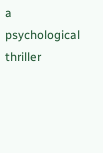a psychological thriller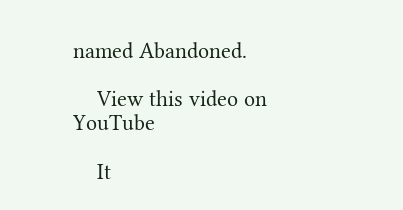named Abandoned.

    View this video on YouTube

    It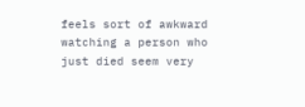feels sort of awkward watching a person who just died seem very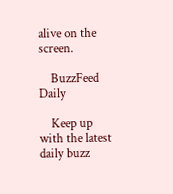alive on the screen.

    BuzzFeed Daily

    Keep up with the latest daily buzz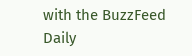with the BuzzFeed Daily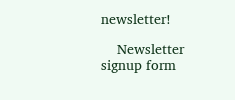newsletter!

    Newsletter signup form